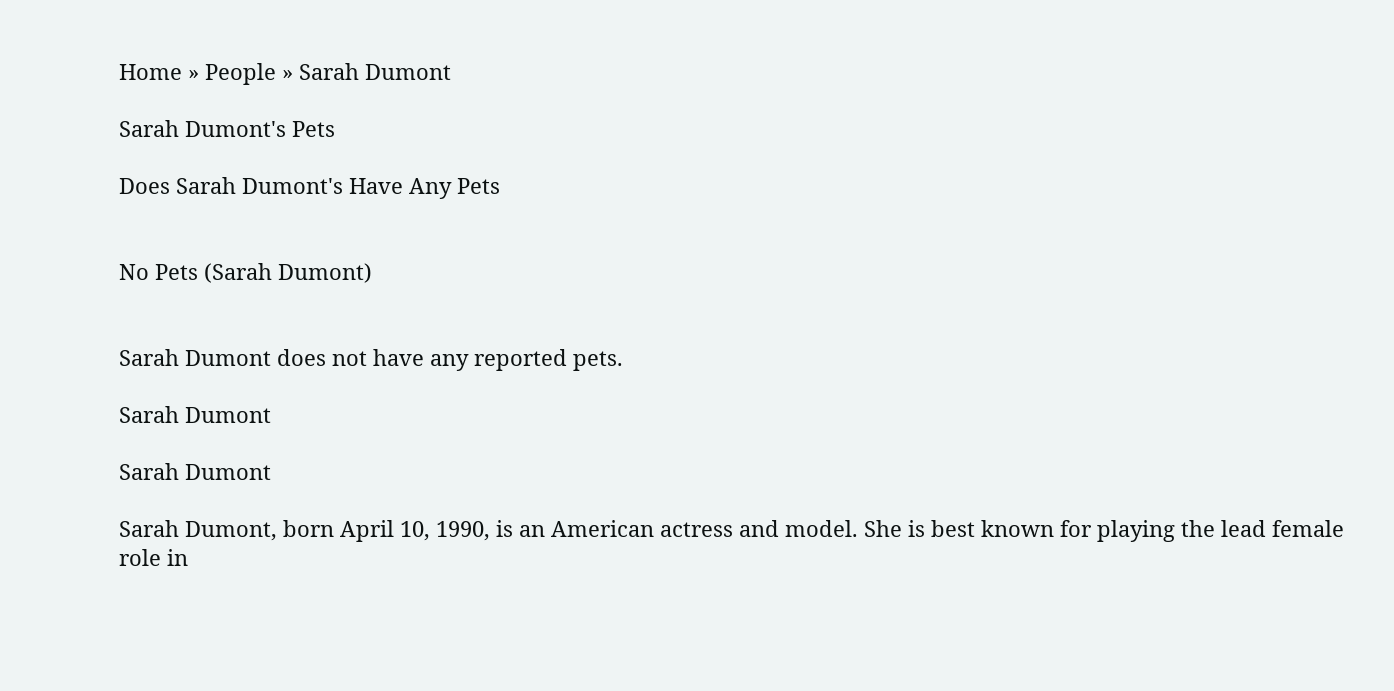Home » People » Sarah Dumont

Sarah Dumont's Pets

Does Sarah Dumont's Have Any Pets


No Pets (Sarah Dumont)


Sarah Dumont does not have any reported pets.

Sarah Dumont

Sarah Dumont

Sarah Dumont, born April 10, 1990, is an American actress and model. She is best known for playing the lead female role in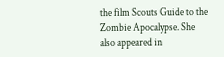the film Scouts Guide to the Zombie Apocalypse. She also appeared in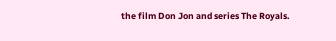the film Don Jon and series The Royals.